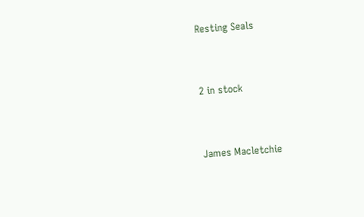Resting Seals


2 in stock


James Macletchie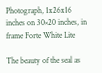Photograph, 1x26x16 inches on 30×20 inches, in frame Forte White Lite

The beauty of the seal as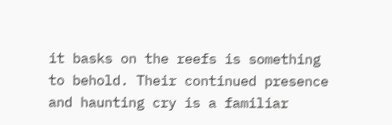it basks on the reefs is something to behold. Their continued presence and haunting cry is a familiar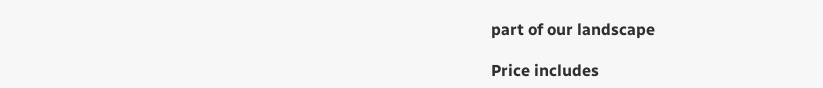part of our landscape

Price includes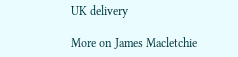UK delivery

More on James Macletchie